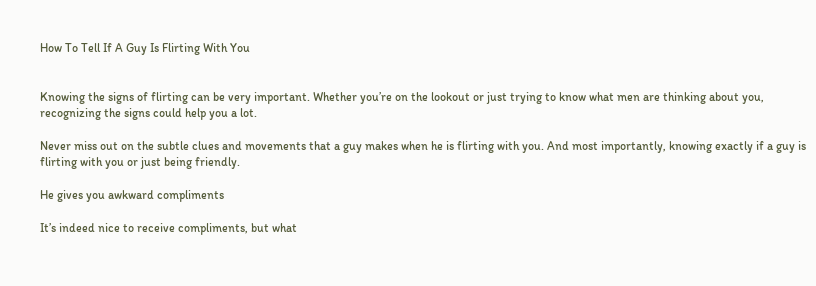How To Tell If A Guy Is Flirting With You


Knowing the signs of flirting can be very important. Whether you’re on the lookout or just trying to know what men are thinking about you, recognizing the signs could help you a lot.

Never miss out on the subtle clues and movements that a guy makes when he is flirting with you. And most importantly, knowing exactly if a guy is flirting with you or just being friendly.

He gives you awkward compliments

It’s indeed nice to receive compliments, but what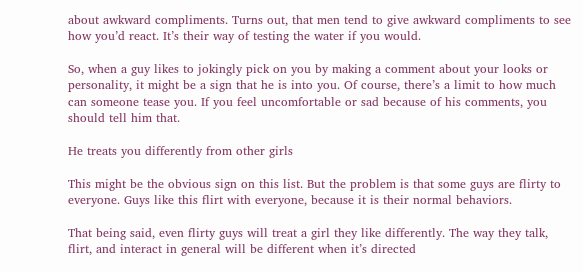about awkward compliments. Turns out, that men tend to give awkward compliments to see how you’d react. It’s their way of testing the water if you would.

So, when a guy likes to jokingly pick on you by making a comment about your looks or personality, it might be a sign that he is into you. Of course, there’s a limit to how much can someone tease you. If you feel uncomfortable or sad because of his comments, you should tell him that.

He treats you differently from other girls

This might be the obvious sign on this list. But the problem is that some guys are flirty to everyone. Guys like this flirt with everyone, because it is their normal behaviors.

That being said, even flirty guys will treat a girl they like differently. The way they talk, flirt, and interact in general will be different when it’s directed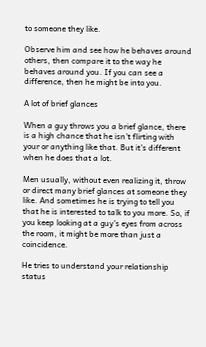to someone they like.

Observe him and see how he behaves around others, then compare it to the way he behaves around you. If you can see a difference, then he might be into you.

A lot of brief glances

When a guy throws you a brief glance, there is a high chance that he isn’t flirting with your or anything like that. But it’s different when he does that a lot.

Men usually, without even realizing it, throw or direct many brief glances at someone they like. And sometimes he is trying to tell you that he is interested to talk to you more. So, if you keep looking at a guy’s eyes from across the room, it might be more than just a coincidence.

He tries to understand your relationship status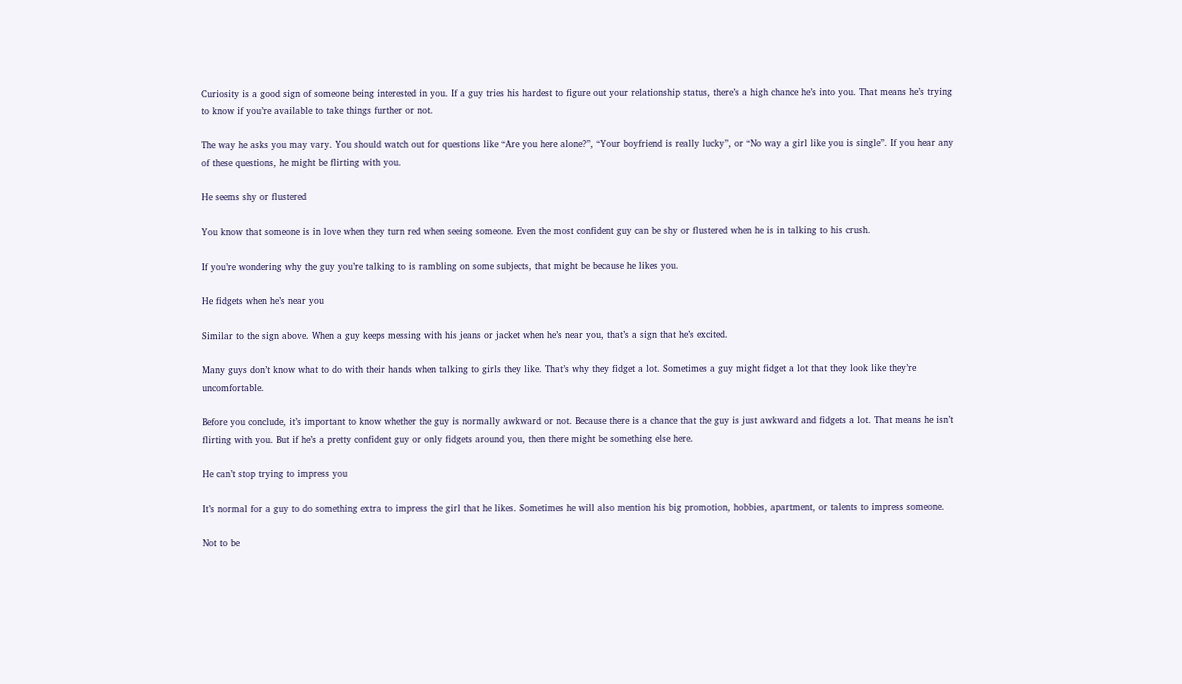Curiosity is a good sign of someone being interested in you. If a guy tries his hardest to figure out your relationship status, there’s a high chance he’s into you. That means he’s trying to know if you’re available to take things further or not.

The way he asks you may vary. You should watch out for questions like “Are you here alone?”, “Your boyfriend is really lucky”, or “No way a girl like you is single”. If you hear any of these questions, he might be flirting with you.

He seems shy or flustered

You know that someone is in love when they turn red when seeing someone. Even the most confident guy can be shy or flustered when he is in talking to his crush.

If you’re wondering why the guy you’re talking to is rambling on some subjects, that might be because he likes you.

He fidgets when he’s near you

Similar to the sign above. When a guy keeps messing with his jeans or jacket when he’s near you, that’s a sign that he’s excited.

Many guys don’t know what to do with their hands when talking to girls they like. That’s why they fidget a lot. Sometimes a guy might fidget a lot that they look like they’re uncomfortable.

Before you conclude, it’s important to know whether the guy is normally awkward or not. Because there is a chance that the guy is just awkward and fidgets a lot. That means he isn’t flirting with you. But if he’s a pretty confident guy or only fidgets around you, then there might be something else here.

He can’t stop trying to impress you

It’s normal for a guy to do something extra to impress the girl that he likes. Sometimes he will also mention his big promotion, hobbies, apartment, or talents to impress someone.

Not to be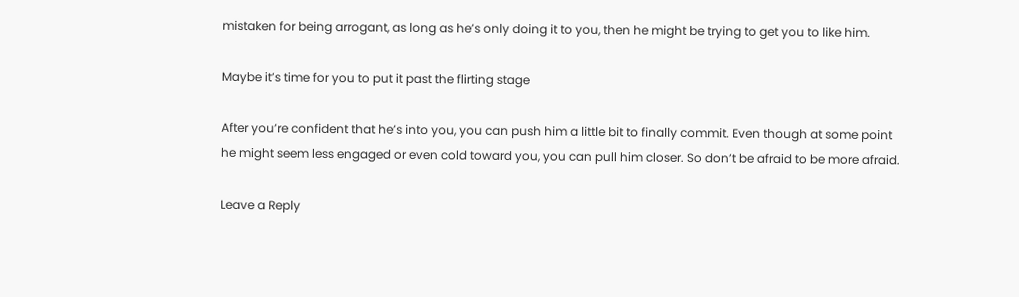mistaken for being arrogant, as long as he’s only doing it to you, then he might be trying to get you to like him.

Maybe it’s time for you to put it past the flirting stage

After you’re confident that he’s into you, you can push him a little bit to finally commit. Even though at some point he might seem less engaged or even cold toward you, you can pull him closer. So don’t be afraid to be more afraid.

Leave a Reply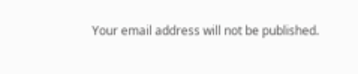Your email address will not be published.